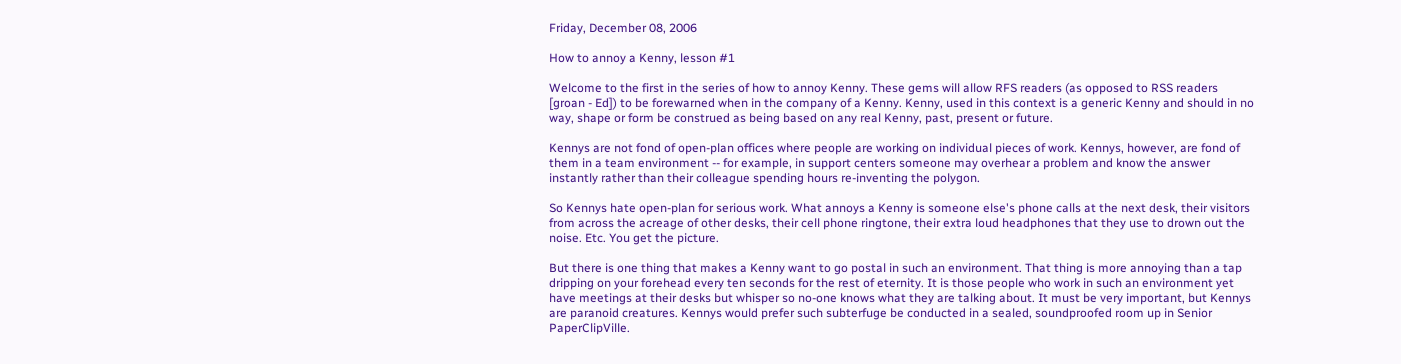Friday, December 08, 2006

How to annoy a Kenny, lesson #1

Welcome to the first in the series of how to annoy Kenny. These gems will allow RFS readers (as opposed to RSS readers [groan - Ed]) to be forewarned when in the company of a Kenny. Kenny, used in this context is a generic Kenny and should in no way, shape or form be construed as being based on any real Kenny, past, present or future.

Kennys are not fond of open-plan offices where people are working on individual pieces of work. Kennys, however, are fond of them in a team environment -- for example, in support centers someone may overhear a problem and know the answer instantly rather than their colleague spending hours re-inventing the polygon.

So Kennys hate open-plan for serious work. What annoys a Kenny is someone else's phone calls at the next desk, their visitors from across the acreage of other desks, their cell phone ringtone, their extra loud headphones that they use to drown out the noise. Etc. You get the picture.

But there is one thing that makes a Kenny want to go postal in such an environment. That thing is more annoying than a tap dripping on your forehead every ten seconds for the rest of eternity. It is those people who work in such an environment yet have meetings at their desks but whisper so no-one knows what they are talking about. It must be very important, but Kennys are paranoid creatures. Kennys would prefer such subterfuge be conducted in a sealed, soundproofed room up in Senior PaperClipVille.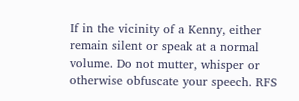If in the vicinity of a Kenny, either remain silent or speak at a normal volume. Do not mutter, whisper or otherwise obfuscate your speech. RFS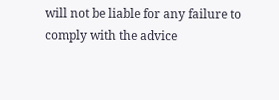will not be liable for any failure to comply with the advice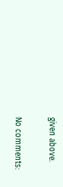given above.

No comments: